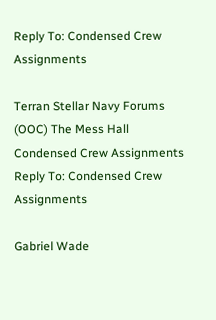Reply To: Condensed Crew Assignments

Terran Stellar Navy Forums (OOC) The Mess Hall Condensed Crew Assignments Reply To: Condensed Crew Assignments

Gabriel Wade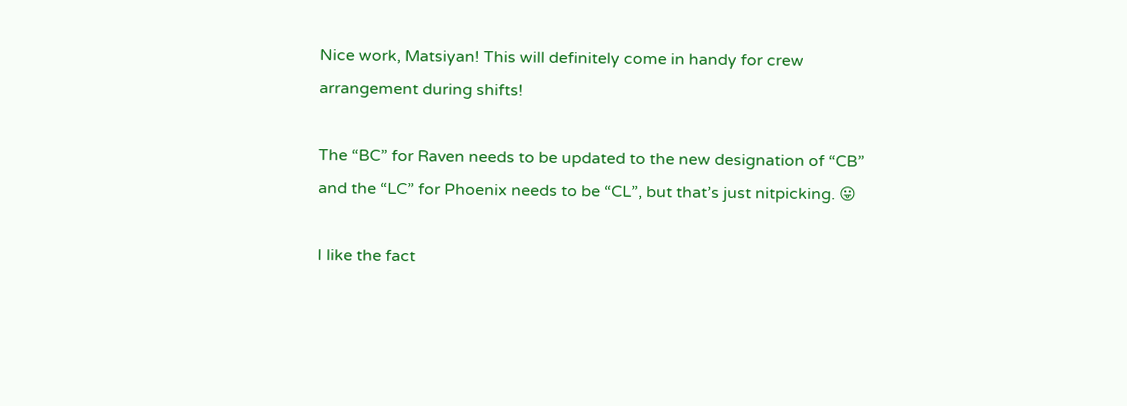Nice work, Matsiyan! This will definitely come in handy for crew arrangement during shifts!

The “BC” for Raven needs to be updated to the new designation of “CB” and the “LC” for Phoenix needs to be “CL”, but that’s just nitpicking. 😛

I like the fact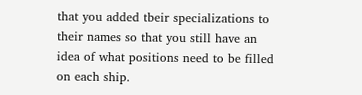that you added tbeir specializations to their names so that you still have an idea of what positions need to be filled on each ship.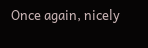Once again, nicely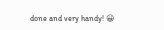done and very handy! 😀